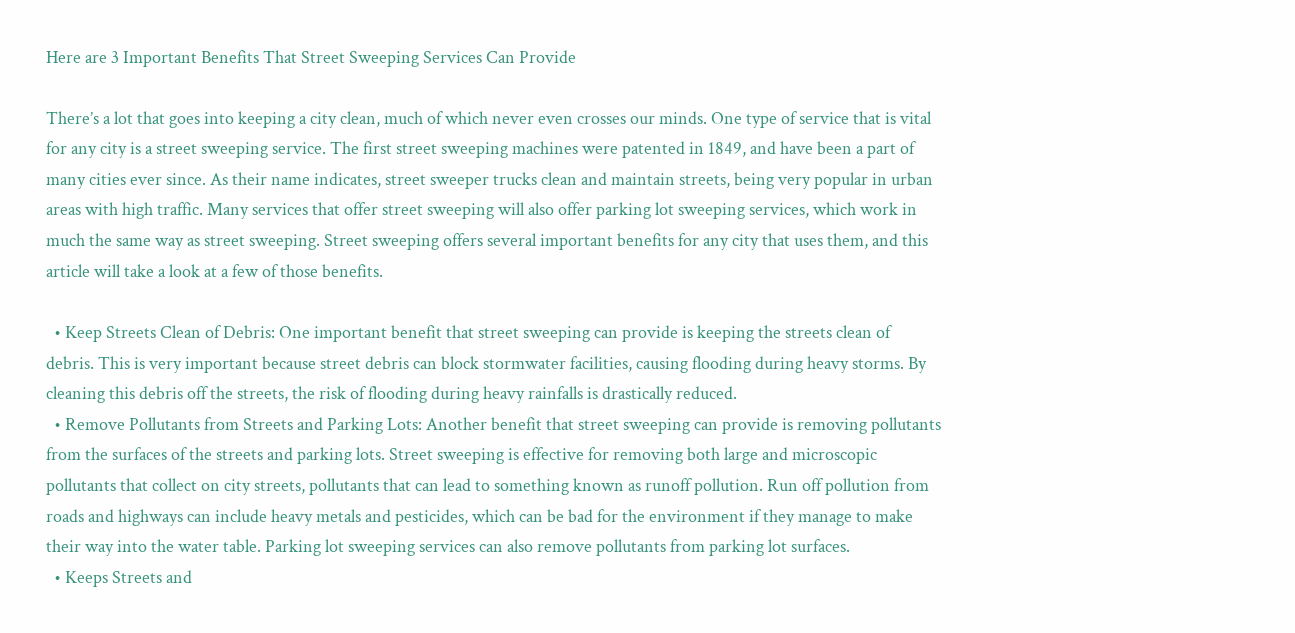Here are 3 Important Benefits That Street Sweeping Services Can Provide

There’s a lot that goes into keeping a city clean, much of which never even crosses our minds. One type of service that is vital for any city is a street sweeping service. The first street sweeping machines were patented in 1849, and have been a part of many cities ever since. As their name indicates, street sweeper trucks clean and maintain streets, being very popular in urban areas with high traffic. Many services that offer street sweeping will also offer parking lot sweeping services, which work in much the same way as street sweeping. Street sweeping offers several important benefits for any city that uses them, and this article will take a look at a few of those benefits.

  • Keep Streets Clean of Debris: One important benefit that street sweeping can provide is keeping the streets clean of debris. This is very important because street debris can block stormwater facilities, causing flooding during heavy storms. By cleaning this debris off the streets, the risk of flooding during heavy rainfalls is drastically reduced.
  • Remove Pollutants from Streets and Parking Lots: Another benefit that street sweeping can provide is removing pollutants from the surfaces of the streets and parking lots. Street sweeping is effective for removing both large and microscopic pollutants that collect on city streets, pollutants that can lead to something known as runoff pollution. Run off pollution from roads and highways can include heavy metals and pesticides, which can be bad for the environment if they manage to make their way into the water table. Parking lot sweeping services can also remove pollutants from parking lot surfaces.
  • Keeps Streets and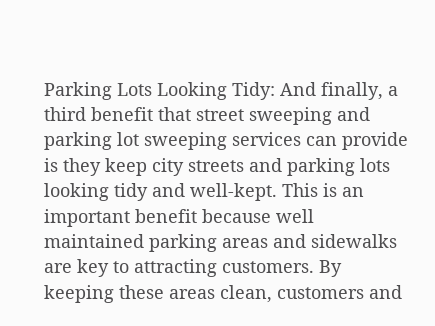Parking Lots Looking Tidy: And finally, a third benefit that street sweeping and parking lot sweeping services can provide is they keep city streets and parking lots looking tidy and well-kept. This is an important benefit because well maintained parking areas and sidewalks are key to attracting customers. By keeping these areas clean, customers and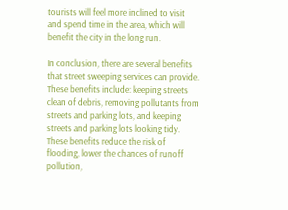tourists will feel more inclined to visit and spend time in the area, which will benefit the city in the long run.

In conclusion, there are several benefits that street sweeping services can provide. These benefits include: keeping streets clean of debris, removing pollutants from streets and parking lots, and keeping streets and parking lots looking tidy. These benefits reduce the risk of flooding, lower the chances of runoff pollution,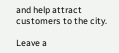and help attract customers to the city.

Leave a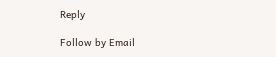Reply

Follow by Email